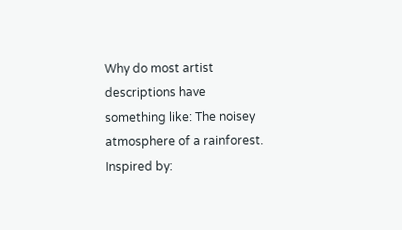Why do most artist descriptions have something like: The noisey atmosphere of a rainforest. Inspired by: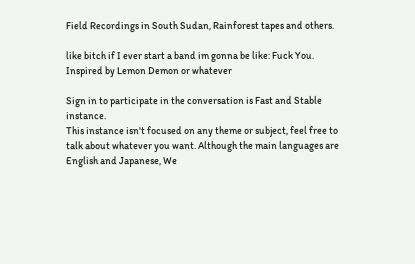Field Recordings in South Sudan, Rainforest tapes and others.

like bitch if I ever start a band im gonna be like: Fuck You. Inspired by Lemon Demon or whatever

Sign in to participate in the conversation is Fast and Stable instance.
This instance isn't focused on any theme or subject, feel free to talk about whatever you want. Although the main languages are English and Japanese, We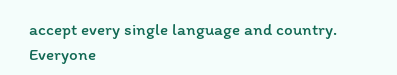accept every single language and country.
Everyone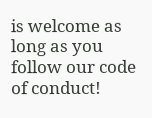is welcome as long as you follow our code of conduct!